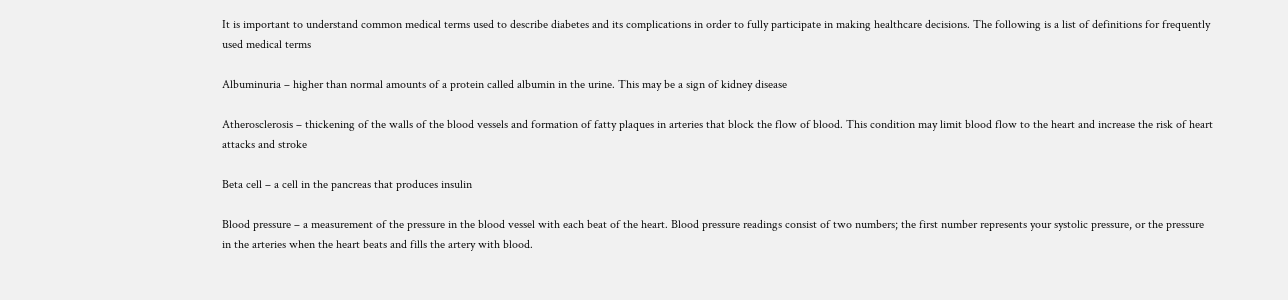It is important to understand common medical terms used to describe diabetes and its complications in order to fully participate in making healthcare decisions. The following is a list of definitions for frequently used medical terms

Albuminuria – higher than normal amounts of a protein called albumin in the urine. This may be a sign of kidney disease

Atherosclerosis – thickening of the walls of the blood vessels and formation of fatty plaques in arteries that block the flow of blood. This condition may limit blood flow to the heart and increase the risk of heart attacks and stroke

Beta cell – a cell in the pancreas that produces insulin

Blood pressure – a measurement of the pressure in the blood vessel with each beat of the heart. Blood pressure readings consist of two numbers; the first number represents your systolic pressure, or the pressure in the arteries when the heart beats and fills the artery with blood.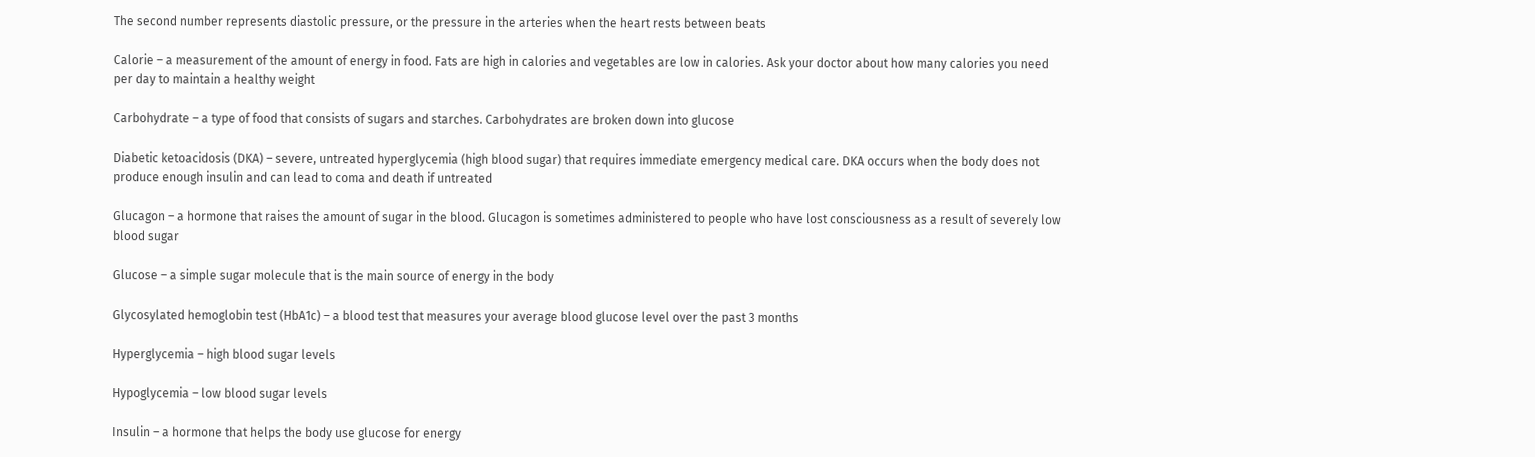The second number represents diastolic pressure, or the pressure in the arteries when the heart rests between beats

Calorie – a measurement of the amount of energy in food. Fats are high in calories and vegetables are low in calories. Ask your doctor about how many calories you need per day to maintain a healthy weight

Carbohydrate – a type of food that consists of sugars and starches. Carbohydrates are broken down into glucose

Diabetic ketoacidosis (DKA) – severe, untreated hyperglycemia (high blood sugar) that requires immediate emergency medical care. DKA occurs when the body does not produce enough insulin and can lead to coma and death if untreated

Glucagon – a hormone that raises the amount of sugar in the blood. Glucagon is sometimes administered to people who have lost consciousness as a result of severely low blood sugar

Glucose – a simple sugar molecule that is the main source of energy in the body

Glycosylated hemoglobin test (HbA1c) – a blood test that measures your average blood glucose level over the past 3 months

Hyperglycemia – high blood sugar levels

Hypoglycemia – low blood sugar levels

Insulin – a hormone that helps the body use glucose for energy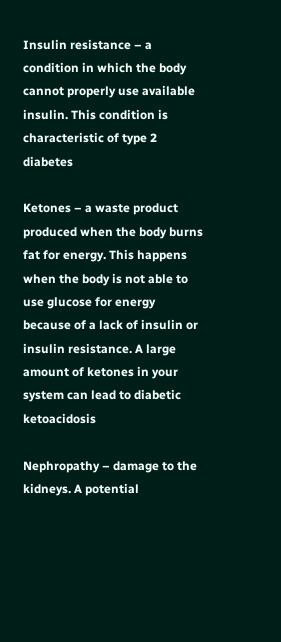Insulin resistance – a condition in which the body cannot properly use available insulin. This condition is characteristic of type 2 diabetes

Ketones – a waste product produced when the body burns fat for energy. This happens when the body is not able to use glucose for energy because of a lack of insulin or insulin resistance. A large amount of ketones in your system can lead to diabetic ketoacidosis

Nephropathy – damage to the kidneys. A potential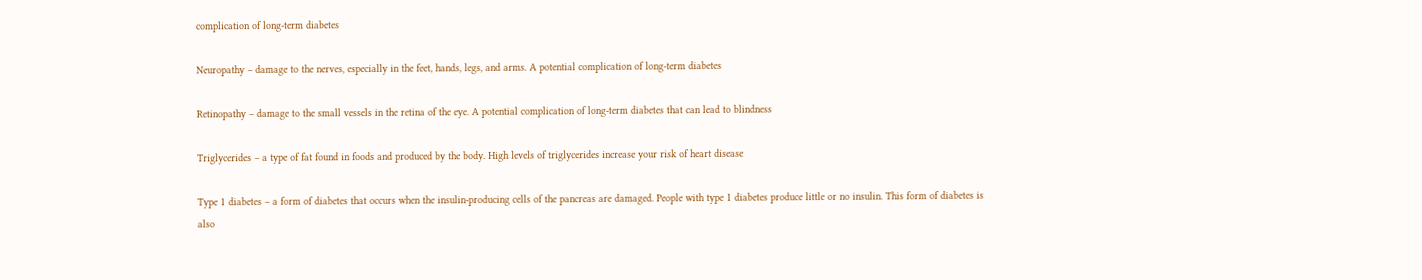complication of long-term diabetes

Neuropathy – damage to the nerves, especially in the feet, hands, legs, and arms. A potential complication of long-term diabetes

Retinopathy – damage to the small vessels in the retina of the eye. A potential complication of long-term diabetes that can lead to blindness

Triglycerides – a type of fat found in foods and produced by the body. High levels of triglycerides increase your risk of heart disease

Type 1 diabetes – a form of diabetes that occurs when the insulin-producing cells of the pancreas are damaged. People with type 1 diabetes produce little or no insulin. This form of diabetes is also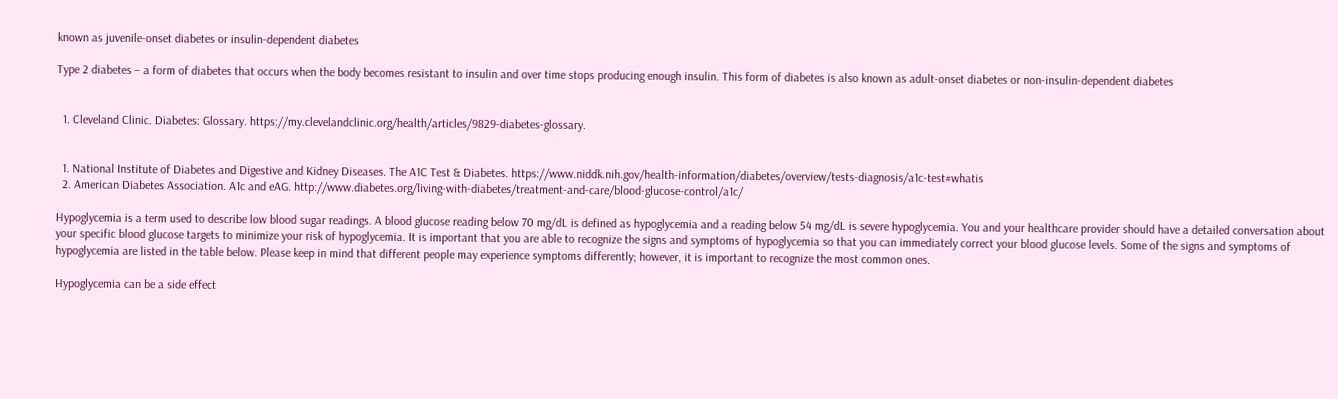known as juvenile-onset diabetes or insulin-dependent diabetes

Type 2 diabetes – a form of diabetes that occurs when the body becomes resistant to insulin and over time stops producing enough insulin. This form of diabetes is also known as adult-onset diabetes or non-insulin-dependent diabetes


  1. Cleveland Clinic. Diabetes: Glossary. https://my.clevelandclinic.org/health/articles/9829-diabetes-glossary.


  1. National Institute of Diabetes and Digestive and Kidney Diseases. The A1C Test & Diabetes. https://www.niddk.nih.gov/health-information/diabetes/overview/tests-diagnosis/a1c-test#whatis
  2. American Diabetes Association. A1c and eAG. http://www.diabetes.org/living-with-diabetes/treatment-and-care/blood-glucose-control/a1c/

Hypoglycemia is a term used to describe low blood sugar readings. A blood glucose reading below 70 mg/dL is defined as hypoglycemia and a reading below 54 mg/dL is severe hypoglycemia. You and your healthcare provider should have a detailed conversation about your specific blood glucose targets to minimize your risk of hypoglycemia. It is important that you are able to recognize the signs and symptoms of hypoglycemia so that you can immediately correct your blood glucose levels. Some of the signs and symptoms of hypoglycemia are listed in the table below. Please keep in mind that different people may experience symptoms differently; however, it is important to recognize the most common ones.

Hypoglycemia can be a side effect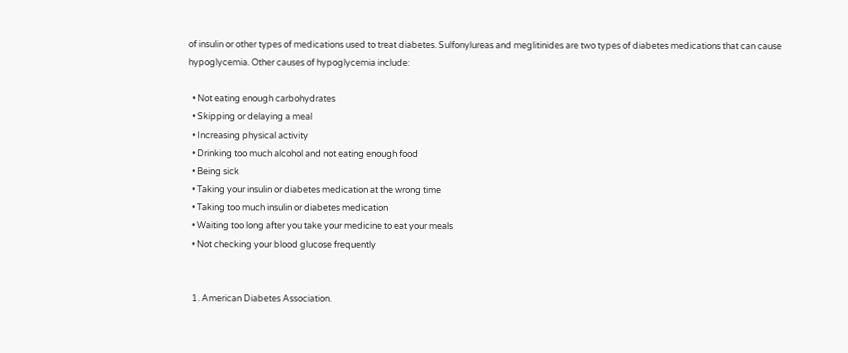of insulin or other types of medications used to treat diabetes. Sulfonylureas and meglitinides are two types of diabetes medications that can cause hypoglycemia. Other causes of hypoglycemia include:

  • Not eating enough carbohydrates
  • Skipping or delaying a meal
  • Increasing physical activity
  • Drinking too much alcohol and not eating enough food
  • Being sick
  • Taking your insulin or diabetes medication at the wrong time
  • Taking too much insulin or diabetes medication
  • Waiting too long after you take your medicine to eat your meals
  • Not checking your blood glucose frequently


  1. American Diabetes Association.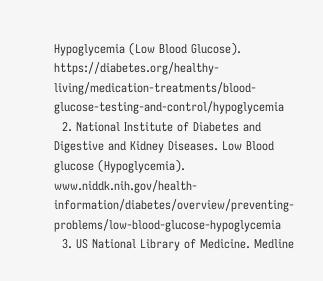Hypoglycemia (Low Blood Glucose). https://diabetes.org/healthy-living/medication-treatments/blood-glucose-testing-and-control/hypoglycemia
  2. National Institute of Diabetes and Digestive and Kidney Diseases. Low Blood glucose (Hypoglycemia). www.niddk.nih.gov/health-information/diabetes/overview/preventing-problems/low-blood-glucose-hypoglycemia
  3. US National Library of Medicine. Medline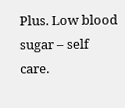Plus. Low blood sugar – self care.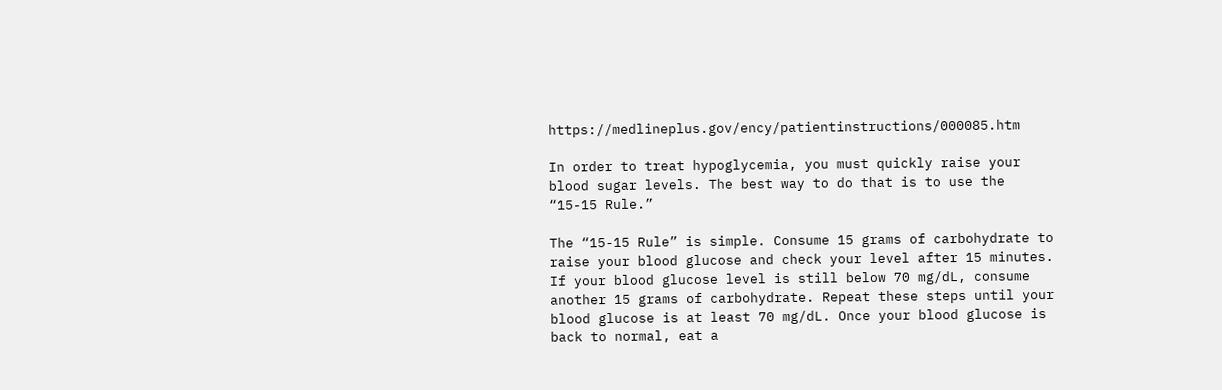https://medlineplus.gov/ency/patientinstructions/000085.htm

In order to treat hypoglycemia, you must quickly raise your blood sugar levels. The best way to do that is to use the “15-15 Rule.”

The “15-15 Rule” is simple. Consume 15 grams of carbohydrate to raise your blood glucose and check your level after 15 minutes. If your blood glucose level is still below 70 mg/dL, consume another 15 grams of carbohydrate. Repeat these steps until your blood glucose is at least 70 mg/dL. Once your blood glucose is back to normal, eat a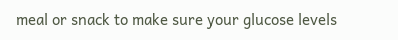meal or snack to make sure your glucose levels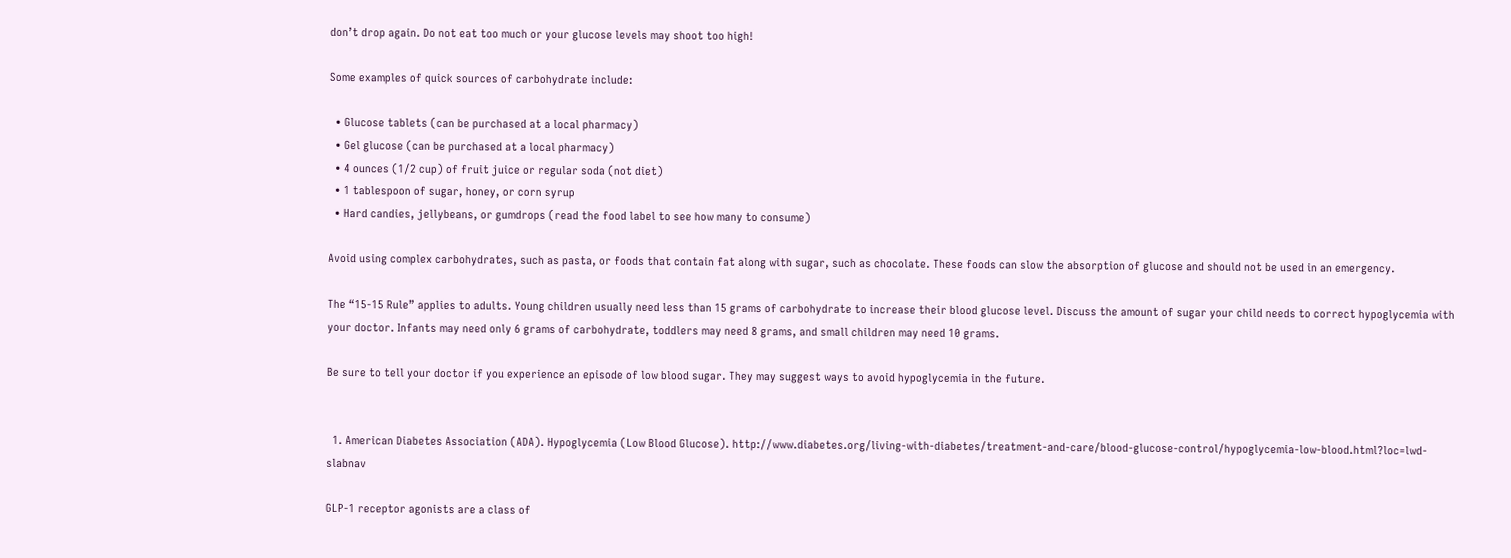don’t drop again. Do not eat too much or your glucose levels may shoot too high!

Some examples of quick sources of carbohydrate include:

  • Glucose tablets (can be purchased at a local pharmacy)
  • Gel glucose (can be purchased at a local pharmacy)
  • 4 ounces (1/2 cup) of fruit juice or regular soda (not diet)
  • 1 tablespoon of sugar, honey, or corn syrup
  • Hard candies, jellybeans, or gumdrops (read the food label to see how many to consume)

Avoid using complex carbohydrates, such as pasta, or foods that contain fat along with sugar, such as chocolate. These foods can slow the absorption of glucose and should not be used in an emergency.

The “15-15 Rule” applies to adults. Young children usually need less than 15 grams of carbohydrate to increase their blood glucose level. Discuss the amount of sugar your child needs to correct hypoglycemia with your doctor. Infants may need only 6 grams of carbohydrate, toddlers may need 8 grams, and small children may need 10 grams.

Be sure to tell your doctor if you experience an episode of low blood sugar. They may suggest ways to avoid hypoglycemia in the future.


  1. American Diabetes Association (ADA). Hypoglycemia (Low Blood Glucose). http://www.diabetes.org/living-with-diabetes/treatment-and-care/blood-glucose-control/hypoglycemia-low-blood.html?loc=lwd-slabnav

GLP-1 receptor agonists are a class of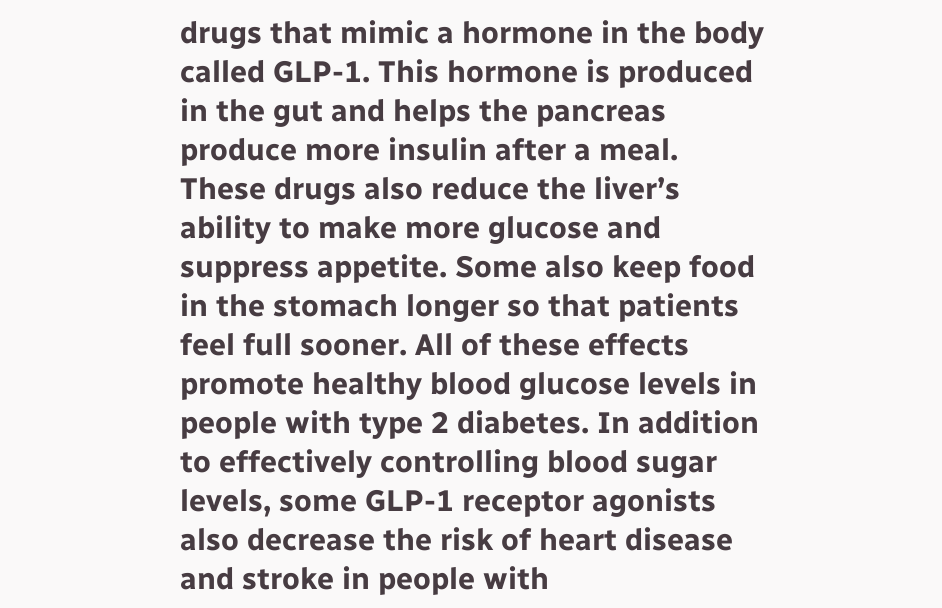drugs that mimic a hormone in the body called GLP-1. This hormone is produced in the gut and helps the pancreas produce more insulin after a meal. These drugs also reduce the liver’s ability to make more glucose and suppress appetite. Some also keep food in the stomach longer so that patients feel full sooner. All of these effects promote healthy blood glucose levels in people with type 2 diabetes. In addition to effectively controlling blood sugar levels, some GLP-1 receptor agonists also decrease the risk of heart disease and stroke in people with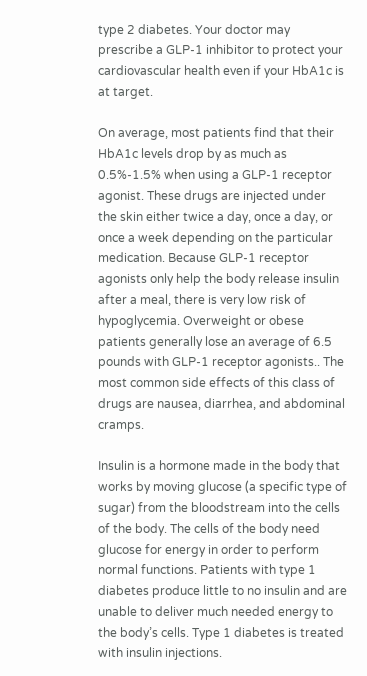type 2 diabetes. Your doctor may prescribe a GLP-1 inhibitor to protect your cardiovascular health even if your HbA1c is at target.

On average, most patients find that their HbA1c levels drop by as much as 0.5%-1.5% when using a GLP-1 receptor agonist. These drugs are injected under the skin either twice a day, once a day, or once a week depending on the particular medication. Because GLP-1 receptor agonists only help the body release insulin after a meal, there is very low risk of hypoglycemia. Overweight or obese patients generally lose an average of 6.5 pounds with GLP-1 receptor agonists.. The most common side effects of this class of drugs are nausea, diarrhea, and abdominal cramps.

Insulin is a hormone made in the body that works by moving glucose (a specific type of sugar) from the bloodstream into the cells of the body. The cells of the body need glucose for energy in order to perform normal functions. Patients with type 1 diabetes produce little to no insulin and are unable to deliver much needed energy to the body’s cells. Type 1 diabetes is treated with insulin injections.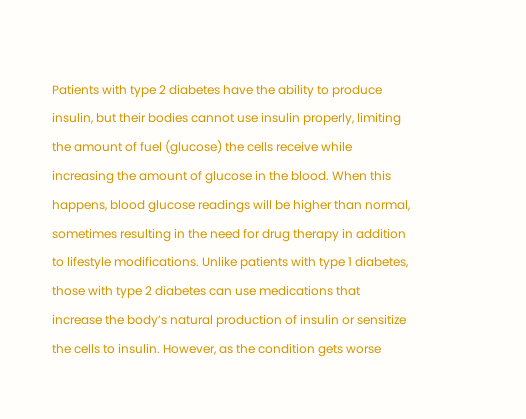Patients with type 2 diabetes have the ability to produce insulin, but their bodies cannot use insulin properly, limiting the amount of fuel (glucose) the cells receive while increasing the amount of glucose in the blood. When this happens, blood glucose readings will be higher than normal, sometimes resulting in the need for drug therapy in addition to lifestyle modifications. Unlike patients with type 1 diabetes, those with type 2 diabetes can use medications that increase the body’s natural production of insulin or sensitize the cells to insulin. However, as the condition gets worse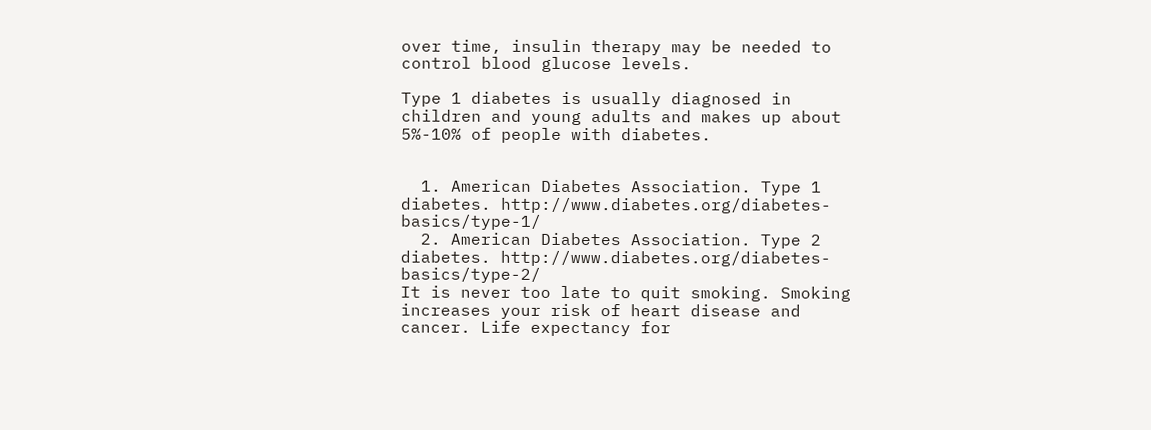over time, insulin therapy may be needed to control blood glucose levels.

Type 1 diabetes is usually diagnosed in children and young adults and makes up about 5%-10% of people with diabetes.


  1. American Diabetes Association. Type 1 diabetes. http://www.diabetes.org/diabetes-basics/type-1/
  2. American Diabetes Association. Type 2 diabetes. http://www.diabetes.org/diabetes-basics/type-2/
It is never too late to quit smoking. Smoking increases your risk of heart disease and cancer. Life expectancy for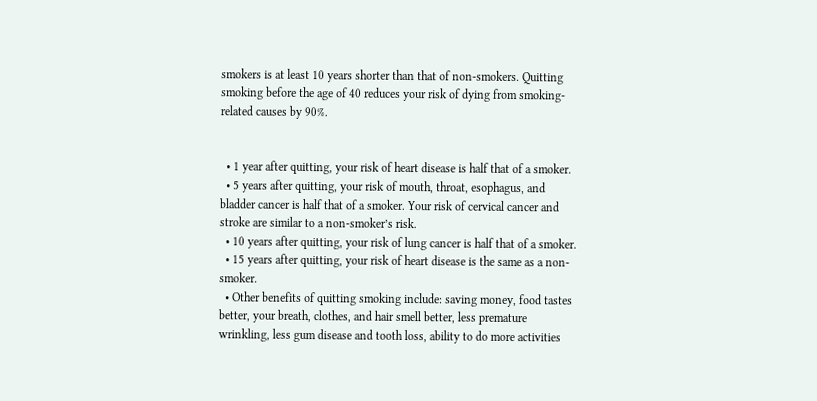smokers is at least 10 years shorter than that of non-smokers. Quitting smoking before the age of 40 reduces your risk of dying from smoking-related causes by 90%.


  • 1 year after quitting, your risk of heart disease is half that of a smoker.
  • 5 years after quitting, your risk of mouth, throat, esophagus, and bladder cancer is half that of a smoker. Your risk of cervical cancer and stroke are similar to a non-smoker’s risk.
  • 10 years after quitting, your risk of lung cancer is half that of a smoker.
  • 15 years after quitting, your risk of heart disease is the same as a non-smoker.
  • Other benefits of quitting smoking include: saving money, food tastes better, your breath, clothes, and hair smell better, less premature wrinkling, less gum disease and tooth loss, ability to do more activities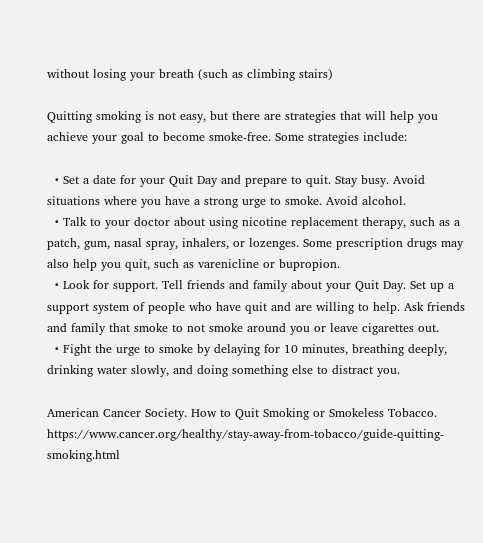without losing your breath (such as climbing stairs)

Quitting smoking is not easy, but there are strategies that will help you achieve your goal to become smoke-free. Some strategies include:

  • Set a date for your Quit Day and prepare to quit. Stay busy. Avoid situations where you have a strong urge to smoke. Avoid alcohol.
  • Talk to your doctor about using nicotine replacement therapy, such as a patch, gum, nasal spray, inhalers, or lozenges. Some prescription drugs may also help you quit, such as varenicline or bupropion.
  • Look for support. Tell friends and family about your Quit Day. Set up a support system of people who have quit and are willing to help. Ask friends and family that smoke to not smoke around you or leave cigarettes out.
  • Fight the urge to smoke by delaying for 10 minutes, breathing deeply, drinking water slowly, and doing something else to distract you.

American Cancer Society. How to Quit Smoking or Smokeless Tobacco. https://www.cancer.org/healthy/stay-away-from-tobacco/guide-quitting-smoking.html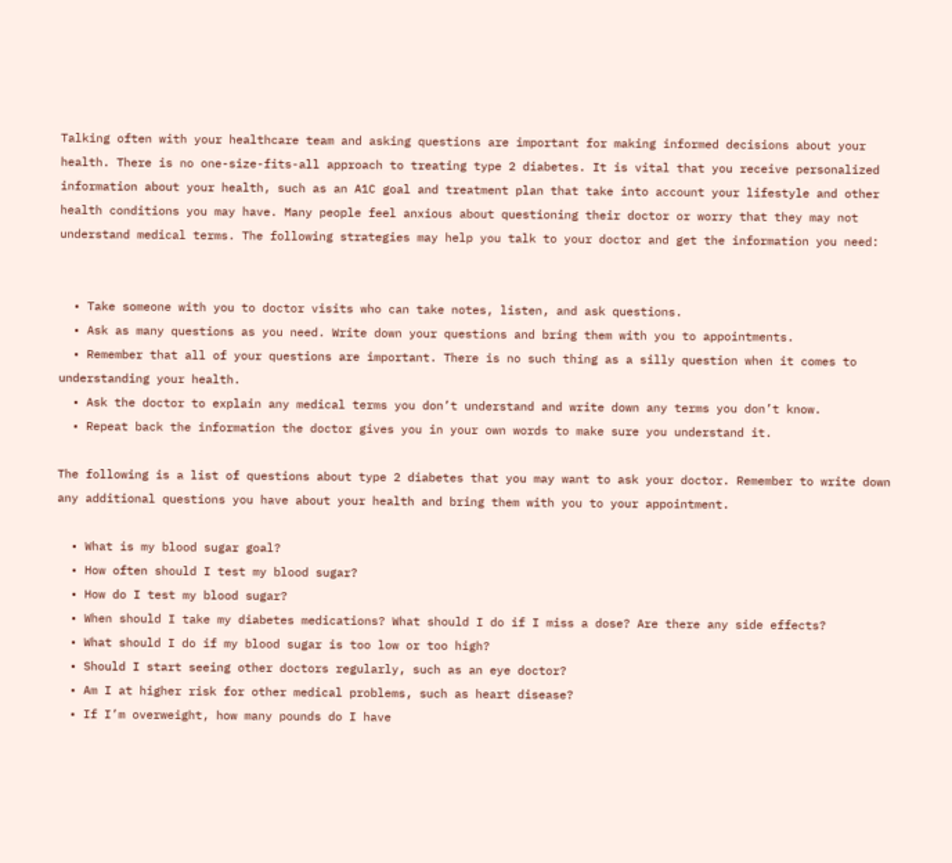Talking often with your healthcare team and asking questions are important for making informed decisions about your health. There is no one-size-fits-all approach to treating type 2 diabetes. It is vital that you receive personalized information about your health, such as an A1C goal and treatment plan that take into account your lifestyle and other health conditions you may have. Many people feel anxious about questioning their doctor or worry that they may not understand medical terms. The following strategies may help you talk to your doctor and get the information you need:


  • Take someone with you to doctor visits who can take notes, listen, and ask questions.
  • Ask as many questions as you need. Write down your questions and bring them with you to appointments.
  • Remember that all of your questions are important. There is no such thing as a silly question when it comes to understanding your health.
  • Ask the doctor to explain any medical terms you don’t understand and write down any terms you don’t know.
  • Repeat back the information the doctor gives you in your own words to make sure you understand it.

The following is a list of questions about type 2 diabetes that you may want to ask your doctor. Remember to write down any additional questions you have about your health and bring them with you to your appointment.

  • What is my blood sugar goal?
  • How often should I test my blood sugar?
  • How do I test my blood sugar?
  • When should I take my diabetes medications? What should I do if I miss a dose? Are there any side effects?
  • What should I do if my blood sugar is too low or too high?
  • Should I start seeing other doctors regularly, such as an eye doctor?
  • Am I at higher risk for other medical problems, such as heart disease?
  • If I’m overweight, how many pounds do I have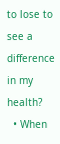to lose to see a difference in my health?
  • When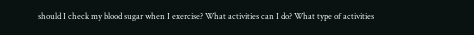should I check my blood sugar when I exercise? What activities can I do? What type of activities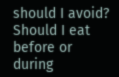should I avoid? Should I eat before or during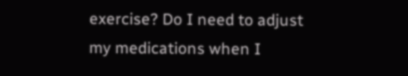exercise? Do I need to adjust my medications when I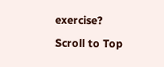exercise?
Scroll to Top